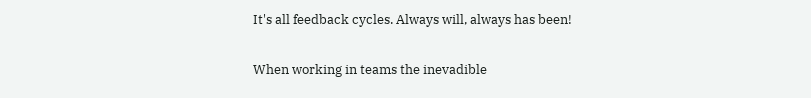It's all feedback cycles. Always will, always has been!

When working in teams the inevadible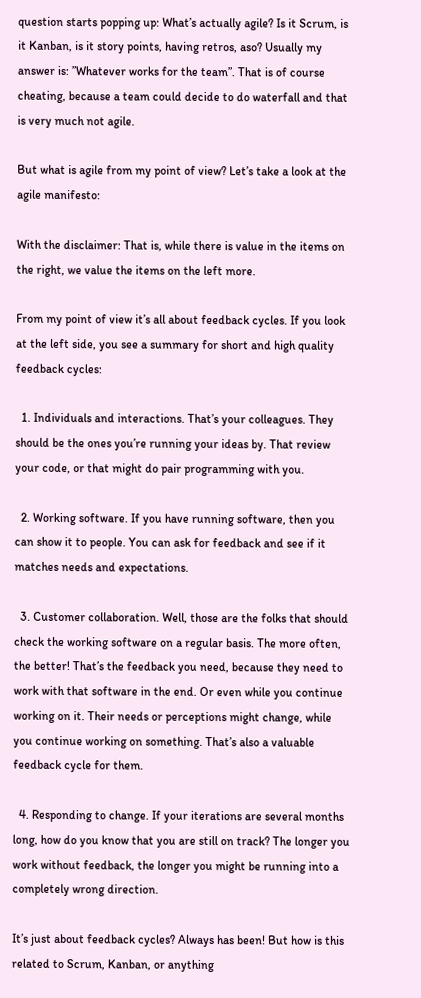question starts popping up: What’s actually agile? Is it Scrum, is it Kanban, is it story points, having retros, aso? Usually my answer is: ”Whatever works for the team”. That is of course cheating, because a team could decide to do waterfall and that is very much not agile.

But what is agile from my point of view? Let’s take a look at the agile manifesto:

With the disclaimer: That is, while there is value in the items on the right, we value the items on the left more.

From my point of view it’s all about feedback cycles. If you look at the left side, you see a summary for short and high quality feedback cycles:

  1. Individuals and interactions. That’s your colleagues. They should be the ones you’re running your ideas by. That review your code, or that might do pair programming with you.

  2. Working software. If you have running software, then you can show it to people. You can ask for feedback and see if it matches needs and expectations.

  3. Customer collaboration. Well, those are the folks that should check the working software on a regular basis. The more often, the better! That’s the feedback you need, because they need to work with that software in the end. Or even while you continue working on it. Their needs or perceptions might change, while you continue working on something. That’s also a valuable feedback cycle for them.

  4. Responding to change. If your iterations are several months long, how do you know that you are still on track? The longer you work without feedback, the longer you might be running into a completely wrong direction.

It’s just about feedback cycles? Always has been! But how is this related to Scrum, Kanban, or anything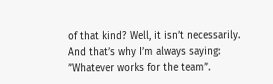of that kind? Well, it isn’t necessarily. And that’s why I’m always saying: ”Whatever works for the team”.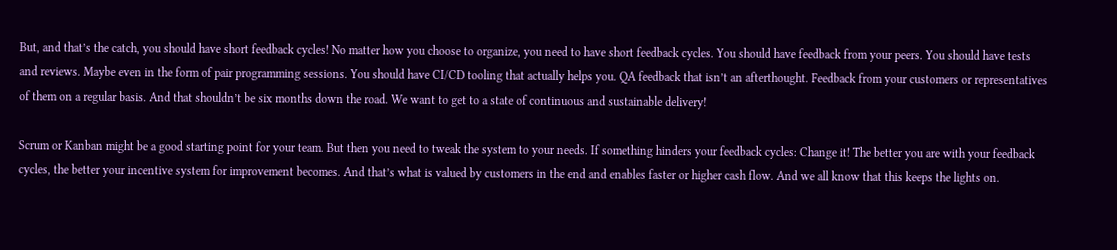But, and that’s the catch, you should have short feedback cycles! No matter how you choose to organize, you need to have short feedback cycles. You should have feedback from your peers. You should have tests and reviews. Maybe even in the form of pair programming sessions. You should have CI/CD tooling that actually helps you. QA feedback that isn’t an afterthought. Feedback from your customers or representatives of them on a regular basis. And that shouldn’t be six months down the road. We want to get to a state of continuous and sustainable delivery!

Scrum or Kanban might be a good starting point for your team. But then you need to tweak the system to your needs. If something hinders your feedback cycles: Change it! The better you are with your feedback cycles, the better your incentive system for improvement becomes. And that’s what is valued by customers in the end and enables faster or higher cash flow. And we all know that this keeps the lights on.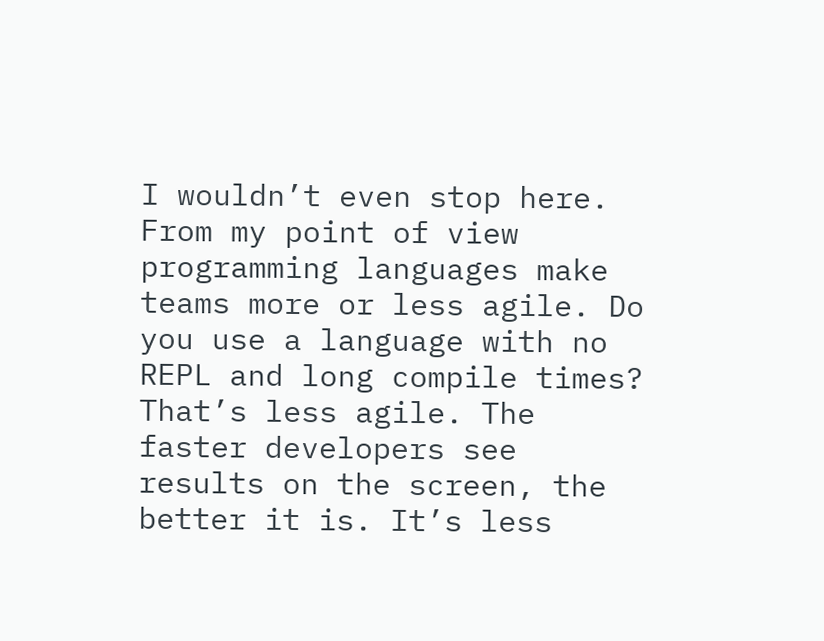I wouldn’t even stop here. From my point of view programming languages make teams more or less agile. Do you use a language with no REPL and long compile times? That’s less agile. The faster developers see results on the screen, the better it is. It’s less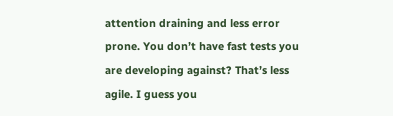attention draining and less error prone. You don’t have fast tests you are developing against? That’s less agile. I guess you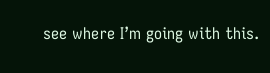see where I’m going with this.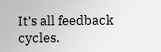It’s all feedback cycles.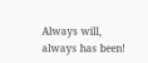Always will, always has been!